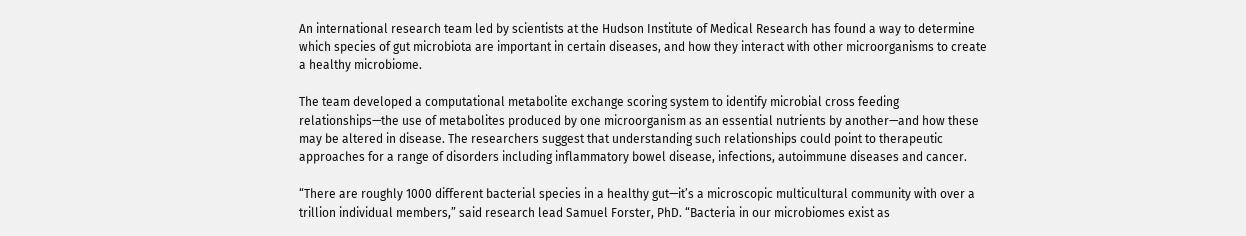An international research team led by scientists at the Hudson Institute of Medical Research has found a way to determine which species of gut microbiota are important in certain diseases, and how they interact with other microorganisms to create a healthy microbiome.

The team developed a computational metabolite exchange scoring system to identify microbial cross feeding relationships—the use of metabolites produced by one microorganism as an essential nutrients by another—and how these may be altered in disease. The researchers suggest that understanding such relationships could point to therapeutic approaches for a range of disorders including inflammatory bowel disease, infections, autoimmune diseases and cancer.

“There are roughly 1000 different bacterial species in a healthy gut—it’s a microscopic multicultural community with over a trillion individual members,” said research lead Samuel Forster, PhD. “Bacteria in our microbiomes exist as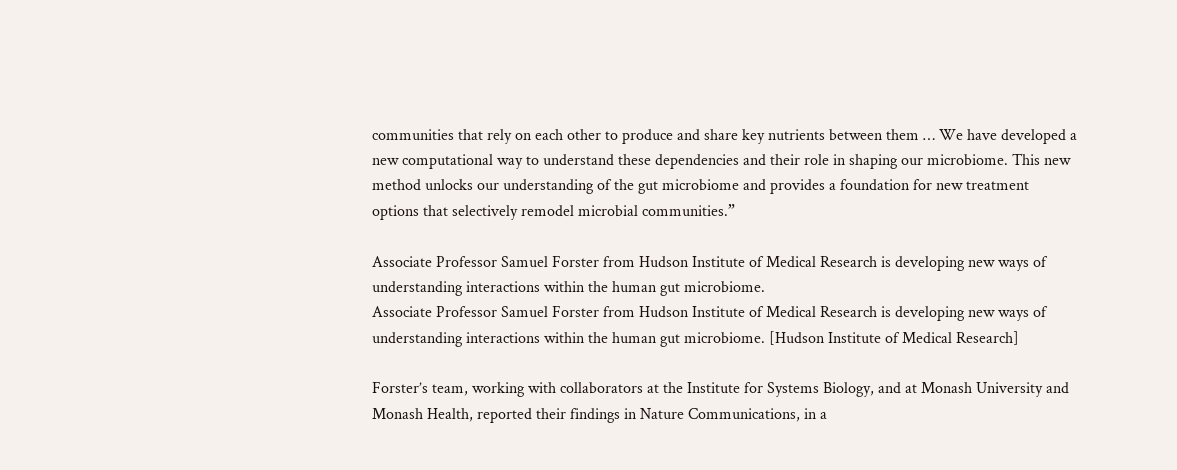communities that rely on each other to produce and share key nutrients between them … We have developed a new computational way to understand these dependencies and their role in shaping our microbiome. This new method unlocks our understanding of the gut microbiome and provides a foundation for new treatment options that selectively remodel microbial communities.”

Associate Professor Samuel Forster from Hudson Institute of Medical Research is developing new ways of understanding interactions within the human gut microbiome.
Associate Professor Samuel Forster from Hudson Institute of Medical Research is developing new ways of understanding interactions within the human gut microbiome. [Hudson Institute of Medical Research]

Forster’s team, working with collaborators at the Institute for Systems Biology, and at Monash University and Monash Health, reported their findings in Nature Communications, in a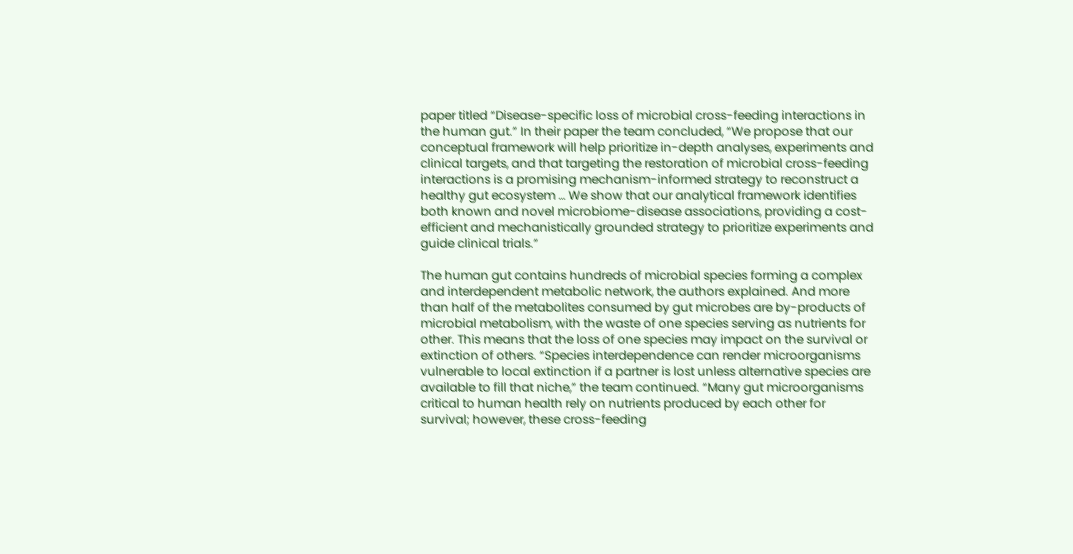paper titled “Disease-specific loss of microbial cross-feeding interactions in the human gut.” In their paper the team concluded, “We propose that our conceptual framework will help prioritize in-depth analyses, experiments and clinical targets, and that targeting the restoration of microbial cross-feeding interactions is a promising mechanism-informed strategy to reconstruct a healthy gut ecosystem … We show that our analytical framework identifies both known and novel microbiome-disease associations, providing a cost-efficient and mechanistically grounded strategy to prioritize experiments and guide clinical trials.”

The human gut contains hundreds of microbial species forming a complex and interdependent metabolic network, the authors explained. And more than half of the metabolites consumed by gut microbes are by-products of microbial metabolism, with the waste of one species serving as nutrients for other. This means that the loss of one species may impact on the survival or extinction of others. “Species interdependence can render microorganisms vulnerable to local extinction if a partner is lost unless alternative species are available to fill that niche,” the team continued. “Many gut microorganisms critical to human health rely on nutrients produced by each other for survival; however, these cross-feeding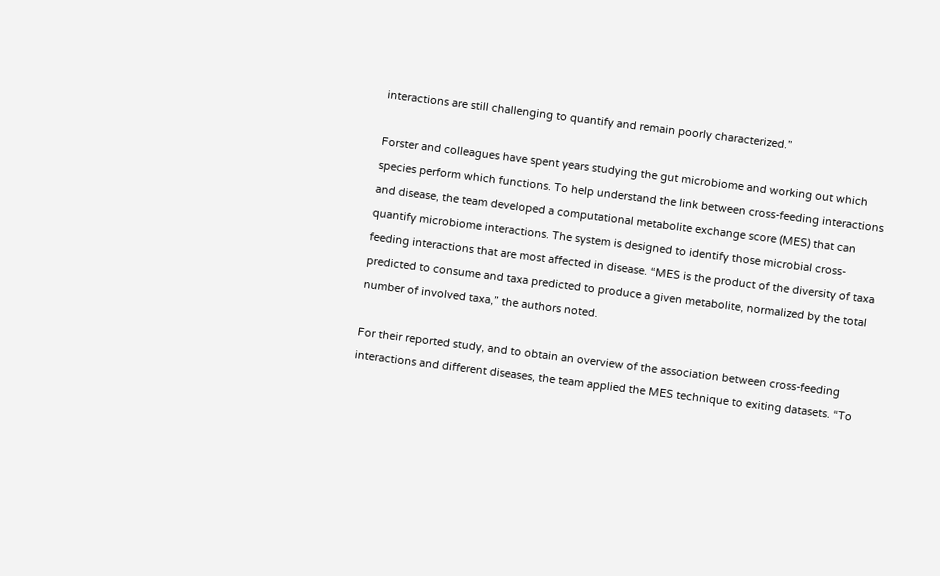interactions are still challenging to quantify and remain poorly characterized.”

Forster and colleagues have spent years studying the gut microbiome and working out which species perform which functions. To help understand the link between cross-feeding interactions and disease, the team developed a computational metabolite exchange score (MES) that can quantify microbiome interactions. The system is designed to identify those microbial cross-feeding interactions that are most affected in disease. “MES is the product of the diversity of taxa predicted to consume and taxa predicted to produce a given metabolite, normalized by the total number of involved taxa,” the authors noted.

For their reported study, and to obtain an overview of the association between cross-feeding interactions and different diseases, the team applied the MES technique to exiting datasets. “To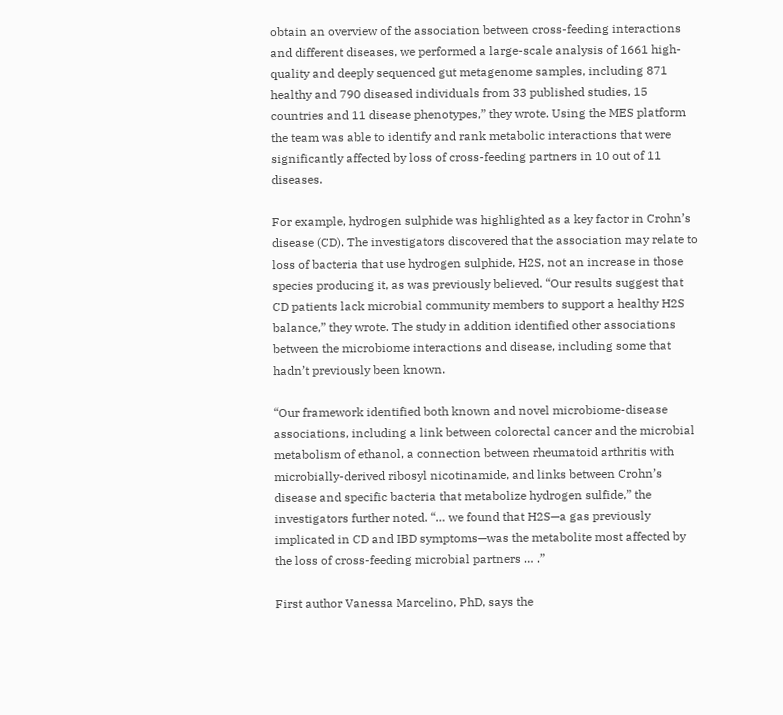obtain an overview of the association between cross-feeding interactions and different diseases, we performed a large-scale analysis of 1661 high-quality and deeply sequenced gut metagenome samples, including 871 healthy and 790 diseased individuals from 33 published studies, 15 countries and 11 disease phenotypes,” they wrote. Using the MES platform the team was able to identify and rank metabolic interactions that were significantly affected by loss of cross-feeding partners in 10 out of 11 diseases.

For example, hydrogen sulphide was highlighted as a key factor in Crohn’s disease (CD). The investigators discovered that the association may relate to loss of bacteria that use hydrogen sulphide, H2S, not an increase in those species producing it, as was previously believed. “Our results suggest that CD patients lack microbial community members to support a healthy H2S balance,” they wrote. The study in addition identified other associations between the microbiome interactions and disease, including some that hadn’t previously been known.

“Our framework identified both known and novel microbiome-disease associations, including a link between colorectal cancer and the microbial metabolism of ethanol, a connection between rheumatoid arthritis with microbially-derived ribosyl nicotinamide, and links between Crohn’s disease and specific bacteria that metabolize hydrogen sulfide,” the investigators further noted. “… we found that H2S—a gas previously implicated in CD and IBD symptoms—was the metabolite most affected by the loss of cross-feeding microbial partners … .”

First author Vanessa Marcelino, PhD, says the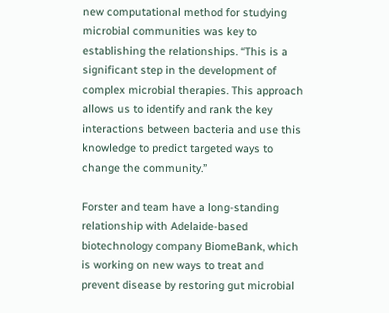new computational method for studying microbial communities was key to establishing the relationships. “This is a significant step in the development of complex microbial therapies. This approach allows us to identify and rank the key interactions between bacteria and use this knowledge to predict targeted ways to change the community.”

Forster and team have a long-standing relationship with Adelaide-based biotechnology company BiomeBank, which is working on new ways to treat and prevent disease by restoring gut microbial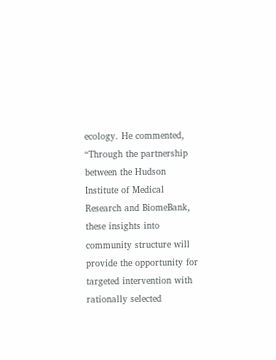ecology. He commented, “Through the partnership between the Hudson Institute of Medical Research and BiomeBank, these insights into community structure will provide the opportunity for targeted intervention with rationally selected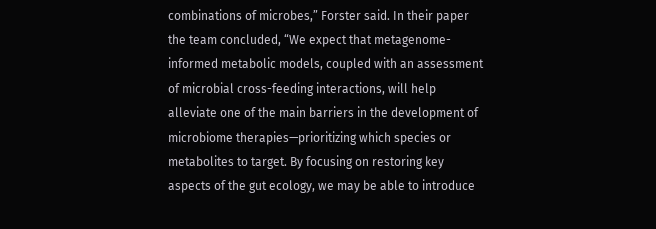combinations of microbes,” Forster said. In their paper the team concluded, “We expect that metagenome-informed metabolic models, coupled with an assessment of microbial cross-feeding interactions, will help alleviate one of the main barriers in the development of microbiome therapies—prioritizing which species or metabolites to target. By focusing on restoring key aspects of the gut ecology, we may be able to introduce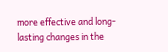more effective and long-lasting changes in the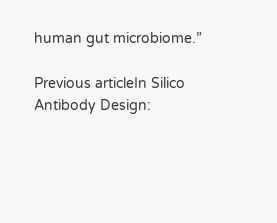human gut microbiome.”

Previous articleIn Silico Antibody Design: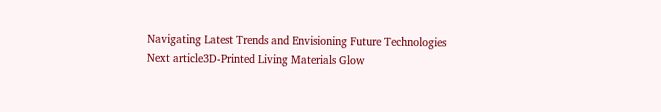Navigating Latest Trends and Envisioning Future Technologies
Next article3D-Printed Living Materials Glow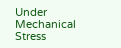Under Mechanical Stress